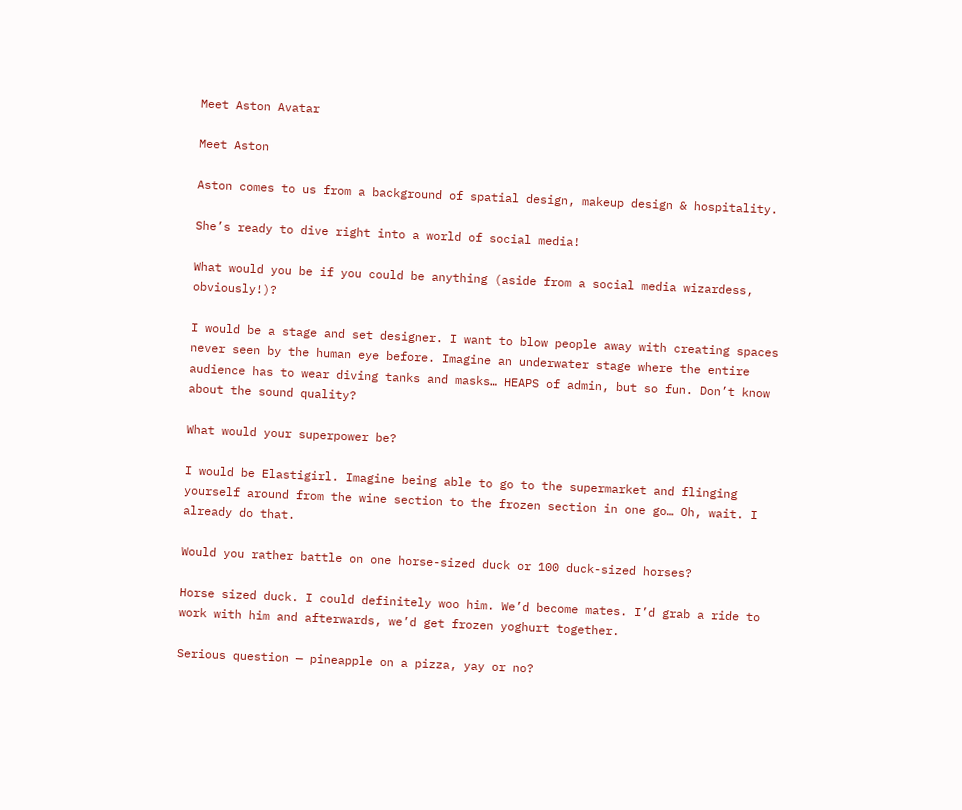Meet Aston Avatar

Meet Aston

Aston comes to us from a background of spatial design, makeup design & hospitality.

She’s ready to dive right into a world of social media!

What would you be if you could be anything (aside from a social media wizardess, obviously!)?

I would be a stage and set designer. I want to blow people away with creating spaces never seen by the human eye before. Imagine an underwater stage where the entire audience has to wear diving tanks and masks… HEAPS of admin, but so fun. Don’t know about the sound quality?

What would your superpower be?

I would be Elastigirl. Imagine being able to go to the supermarket and flinging yourself around from the wine section to the frozen section in one go… Oh, wait. I already do that.

Would you rather battle on one horse-sized duck or 100 duck-sized horses?

Horse sized duck. I could definitely woo him. We’d become mates. I’d grab a ride to work with him and afterwards, we’d get frozen yoghurt together.

Serious question — pineapple on a pizza, yay or no?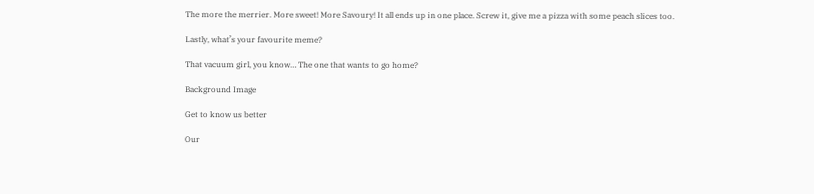The more the merrier. More sweet! More Savoury! It all ends up in one place. Screw it, give me a pizza with some peach slices too.

Lastly, what’s your favourite meme?

That vacuum girl, you know… The one that wants to go home?

Background Image

Get to know us better

Our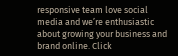responsive team love social media and we’re enthusiastic about growing your business and brand online. Click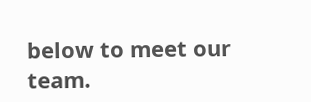below to meet our team.